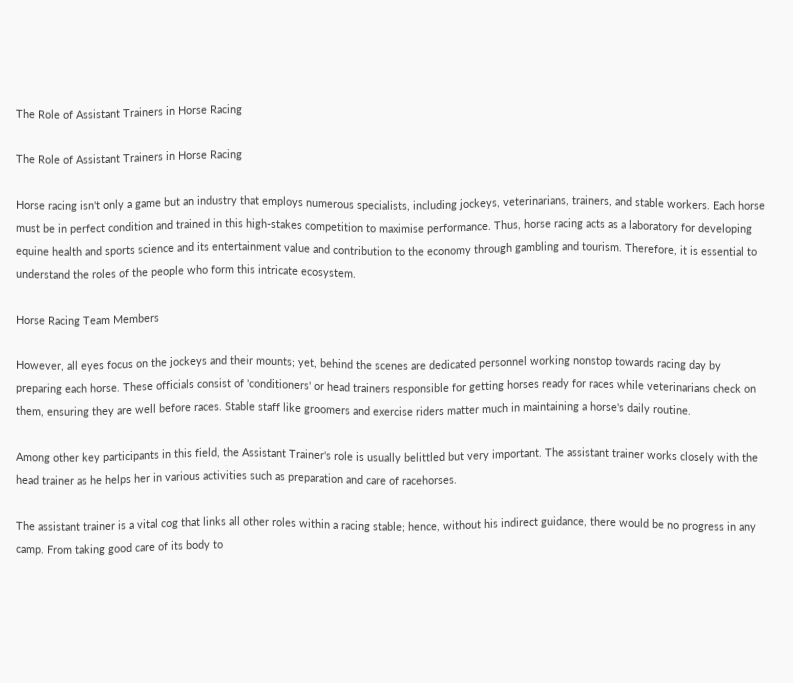The Role of Assistant Trainers in Horse Racing

The Role of Assistant Trainers in Horse Racing

Horse racing isn't only a game but an industry that employs numerous specialists, including jockeys, veterinarians, trainers, and stable workers. Each horse must be in perfect condition and trained in this high-stakes competition to maximise performance. Thus, horse racing acts as a laboratory for developing equine health and sports science and its entertainment value and contribution to the economy through gambling and tourism. Therefore, it is essential to understand the roles of the people who form this intricate ecosystem.

Horse Racing Team Members

However, all eyes focus on the jockeys and their mounts; yet, behind the scenes are dedicated personnel working nonstop towards racing day by preparing each horse. These officials consist of 'conditioners' or head trainers responsible for getting horses ready for races while veterinarians check on them, ensuring they are well before races. Stable staff like groomers and exercise riders matter much in maintaining a horse's daily routine.

Among other key participants in this field, the Assistant Trainer's role is usually belittled but very important. The assistant trainer works closely with the head trainer as he helps her in various activities such as preparation and care of racehorses.

The assistant trainer is a vital cog that links all other roles within a racing stable; hence, without his indirect guidance, there would be no progress in any camp. From taking good care of its body to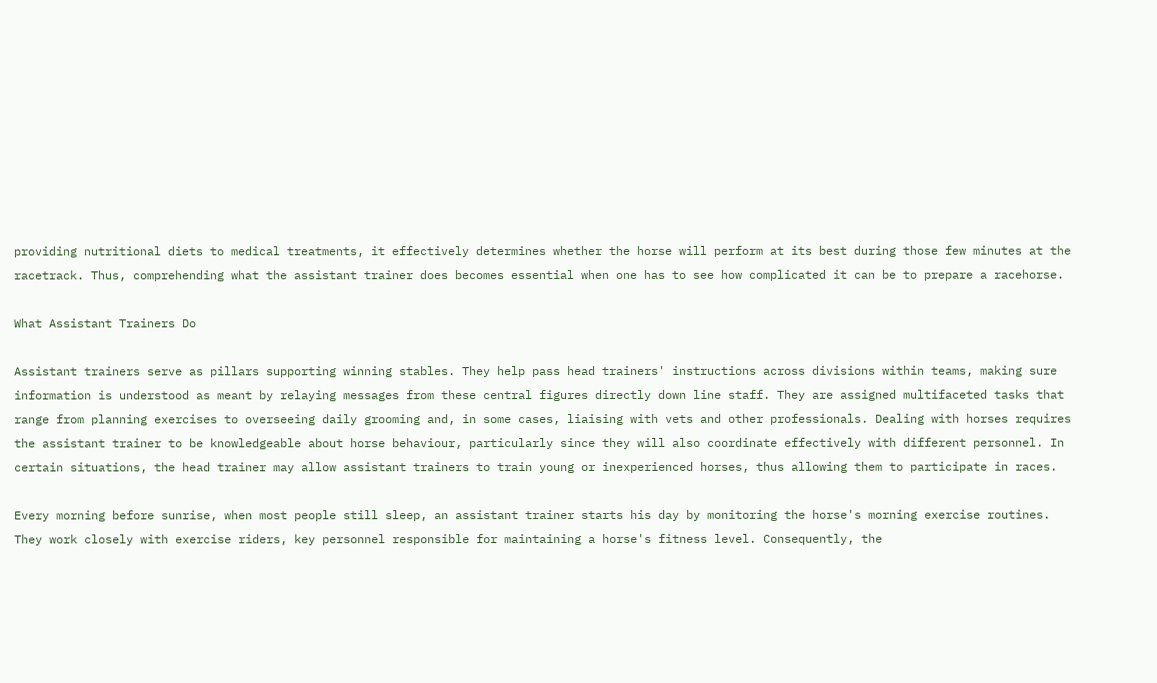providing nutritional diets to medical treatments, it effectively determines whether the horse will perform at its best during those few minutes at the racetrack. Thus, comprehending what the assistant trainer does becomes essential when one has to see how complicated it can be to prepare a racehorse.

What Assistant Trainers Do

Assistant trainers serve as pillars supporting winning stables. They help pass head trainers' instructions across divisions within teams, making sure information is understood as meant by relaying messages from these central figures directly down line staff. They are assigned multifaceted tasks that range from planning exercises to overseeing daily grooming and, in some cases, liaising with vets and other professionals. Dealing with horses requires the assistant trainer to be knowledgeable about horse behaviour, particularly since they will also coordinate effectively with different personnel. In certain situations, the head trainer may allow assistant trainers to train young or inexperienced horses, thus allowing them to participate in races.

Every morning before sunrise, when most people still sleep, an assistant trainer starts his day by monitoring the horse's morning exercise routines. They work closely with exercise riders, key personnel responsible for maintaining a horse's fitness level. Consequently, the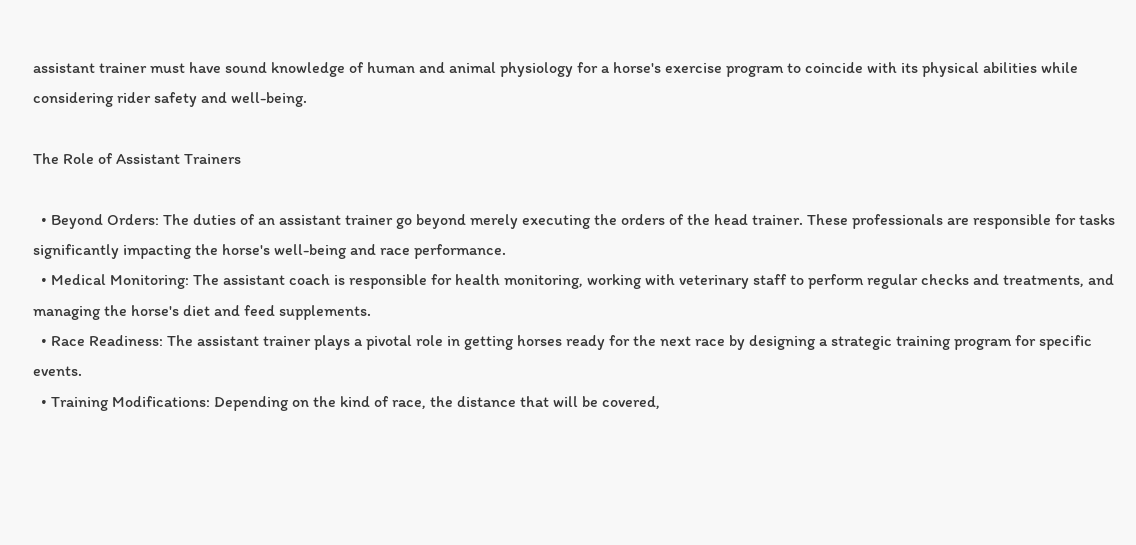assistant trainer must have sound knowledge of human and animal physiology for a horse's exercise program to coincide with its physical abilities while considering rider safety and well-being.

The Role of Assistant Trainers

  • Beyond Orders: The duties of an assistant trainer go beyond merely executing the orders of the head trainer. These professionals are responsible for tasks significantly impacting the horse's well-being and race performance.
  • Medical Monitoring: The assistant coach is responsible for health monitoring, working with veterinary staff to perform regular checks and treatments, and managing the horse's diet and feed supplements.
  • Race Readiness: The assistant trainer plays a pivotal role in getting horses ready for the next race by designing a strategic training program for specific events.
  • Training Modifications: Depending on the kind of race, the distance that will be covered,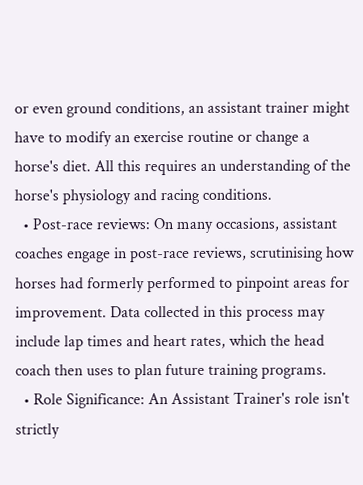or even ground conditions, an assistant trainer might have to modify an exercise routine or change a horse's diet. All this requires an understanding of the horse's physiology and racing conditions.
  • Post-race reviews: On many occasions, assistant coaches engage in post-race reviews, scrutinising how horses had formerly performed to pinpoint areas for improvement. Data collected in this process may include lap times and heart rates, which the head coach then uses to plan future training programs.
  • Role Significance: An Assistant Trainer's role isn't strictly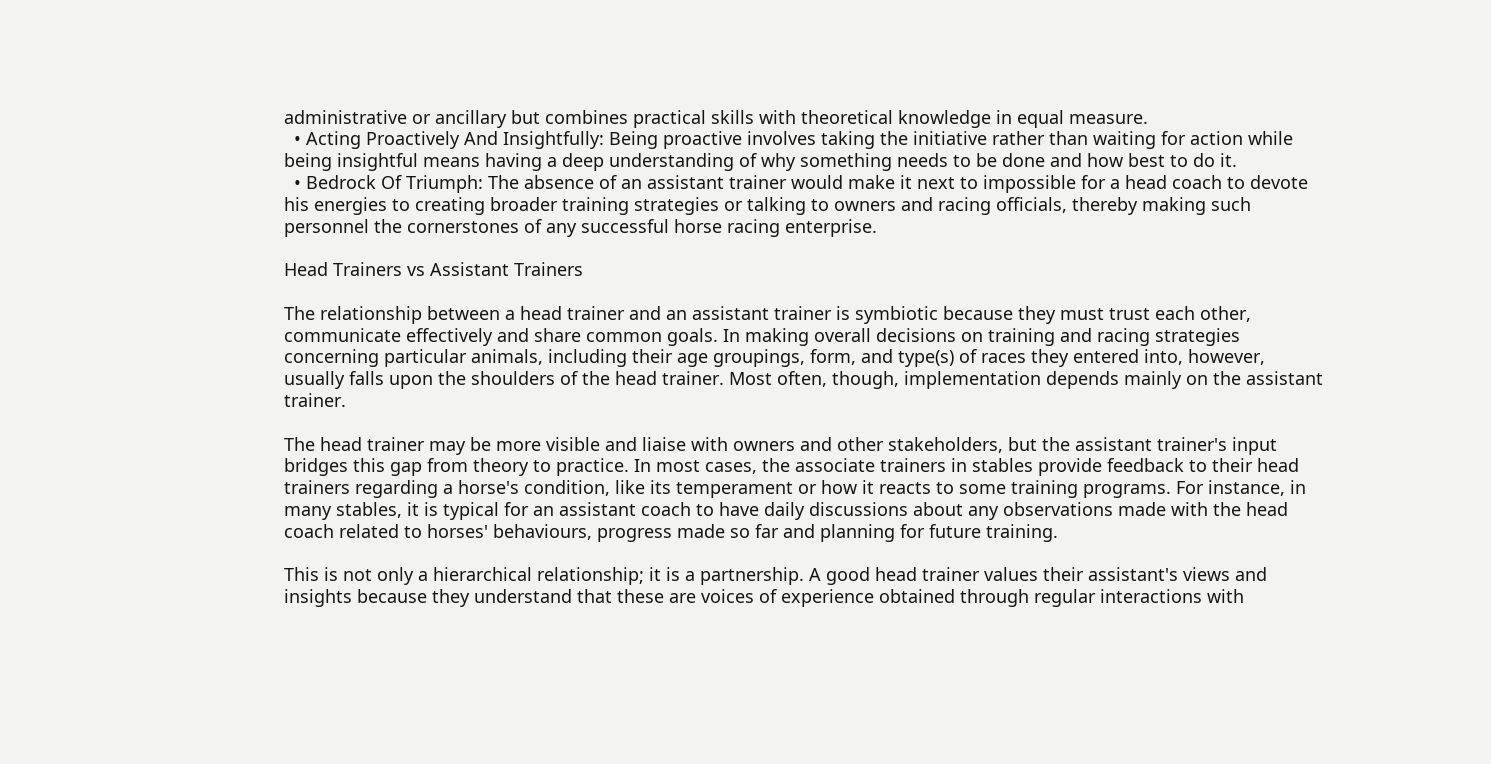administrative or ancillary but combines practical skills with theoretical knowledge in equal measure.
  • Acting Proactively And Insightfully: Being proactive involves taking the initiative rather than waiting for action while being insightful means having a deep understanding of why something needs to be done and how best to do it.
  • Bedrock Of Triumph: The absence of an assistant trainer would make it next to impossible for a head coach to devote his energies to creating broader training strategies or talking to owners and racing officials, thereby making such personnel the cornerstones of any successful horse racing enterprise.

Head Trainers vs Assistant Trainers

The relationship between a head trainer and an assistant trainer is symbiotic because they must trust each other, communicate effectively and share common goals. In making overall decisions on training and racing strategies concerning particular animals, including their age groupings, form, and type(s) of races they entered into, however, usually falls upon the shoulders of the head trainer. Most often, though, implementation depends mainly on the assistant trainer.

The head trainer may be more visible and liaise with owners and other stakeholders, but the assistant trainer's input bridges this gap from theory to practice. In most cases, the associate trainers in stables provide feedback to their head trainers regarding a horse's condition, like its temperament or how it reacts to some training programs. For instance, in many stables, it is typical for an assistant coach to have daily discussions about any observations made with the head coach related to horses' behaviours, progress made so far and planning for future training.

This is not only a hierarchical relationship; it is a partnership. A good head trainer values their assistant's views and insights because they understand that these are voices of experience obtained through regular interactions with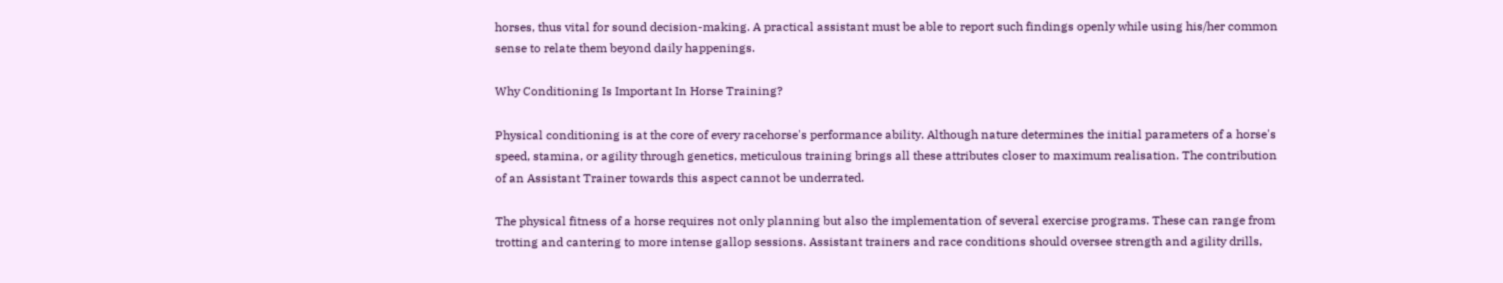horses, thus vital for sound decision-making. A practical assistant must be able to report such findings openly while using his/her common sense to relate them beyond daily happenings.

Why Conditioning Is Important In Horse Training?

Physical conditioning is at the core of every racehorse's performance ability. Although nature determines the initial parameters of a horse's speed, stamina, or agility through genetics, meticulous training brings all these attributes closer to maximum realisation. The contribution of an Assistant Trainer towards this aspect cannot be underrated.

The physical fitness of a horse requires not only planning but also the implementation of several exercise programs. These can range from trotting and cantering to more intense gallop sessions. Assistant trainers and race conditions should oversee strength and agility drills,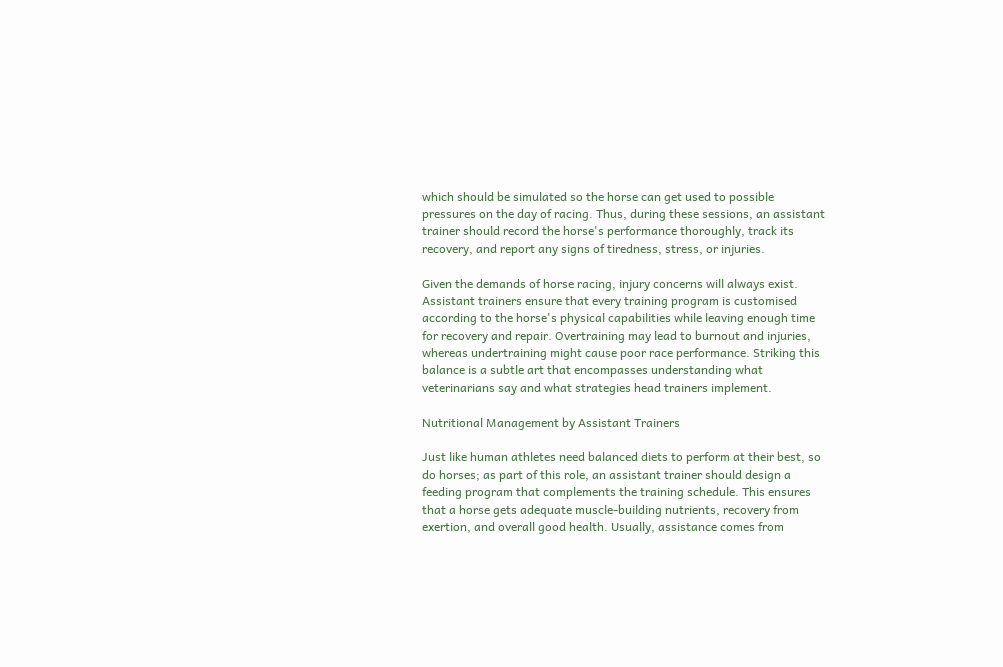which should be simulated so the horse can get used to possible pressures on the day of racing. Thus, during these sessions, an assistant trainer should record the horse's performance thoroughly, track its recovery, and report any signs of tiredness, stress, or injuries.

Given the demands of horse racing, injury concerns will always exist. Assistant trainers ensure that every training program is customised according to the horse's physical capabilities while leaving enough time for recovery and repair. Overtraining may lead to burnout and injuries, whereas undertraining might cause poor race performance. Striking this balance is a subtle art that encompasses understanding what veterinarians say and what strategies head trainers implement.

Nutritional Management by Assistant Trainers

Just like human athletes need balanced diets to perform at their best, so do horses; as part of this role, an assistant trainer should design a feeding program that complements the training schedule. This ensures that a horse gets adequate muscle-building nutrients, recovery from exertion, and overall good health. Usually, assistance comes from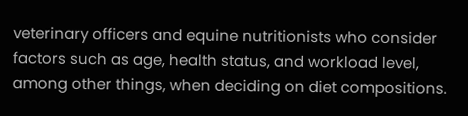veterinary officers and equine nutritionists who consider factors such as age, health status, and workload level, among other things, when deciding on diet compositions.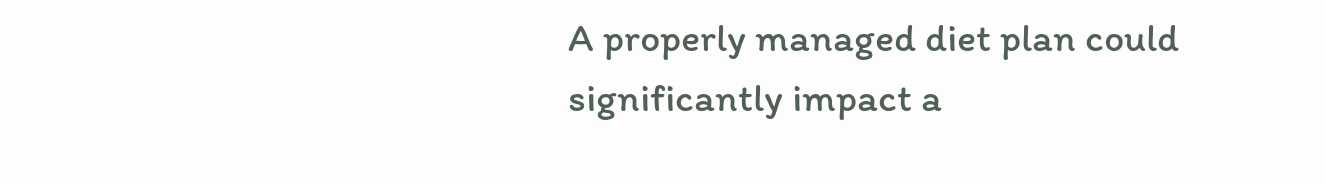A properly managed diet plan could significantly impact a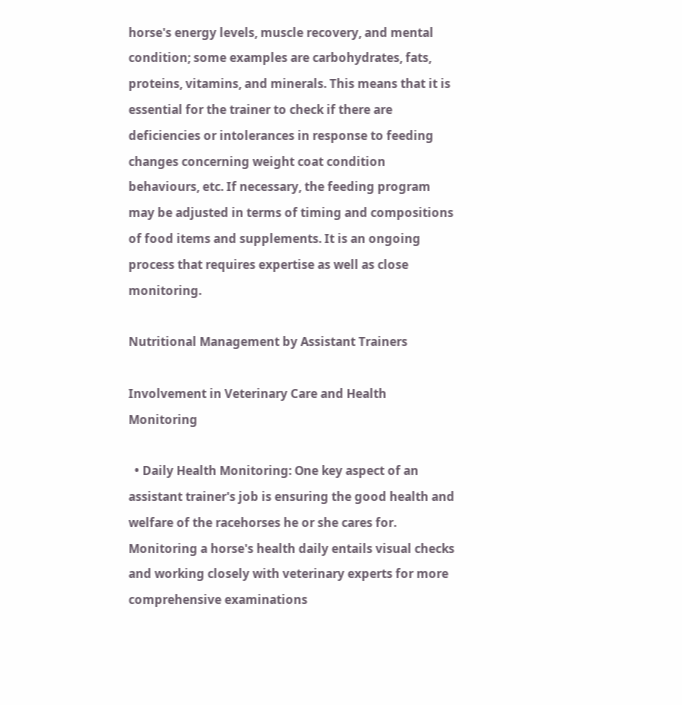horse's energy levels, muscle recovery, and mental condition; some examples are carbohydrates, fats, proteins, vitamins, and minerals. This means that it is essential for the trainer to check if there are deficiencies or intolerances in response to feeding changes concerning weight coat condition behaviours, etc. If necessary, the feeding program may be adjusted in terms of timing and compositions of food items and supplements. It is an ongoing process that requires expertise as well as close monitoring.

Nutritional Management by Assistant Trainers

Involvement in Veterinary Care and Health Monitoring

  • Daily Health Monitoring: One key aspect of an assistant trainer's job is ensuring the good health and welfare of the racehorses he or she cares for. Monitoring a horse's health daily entails visual checks and working closely with veterinary experts for more comprehensive examinations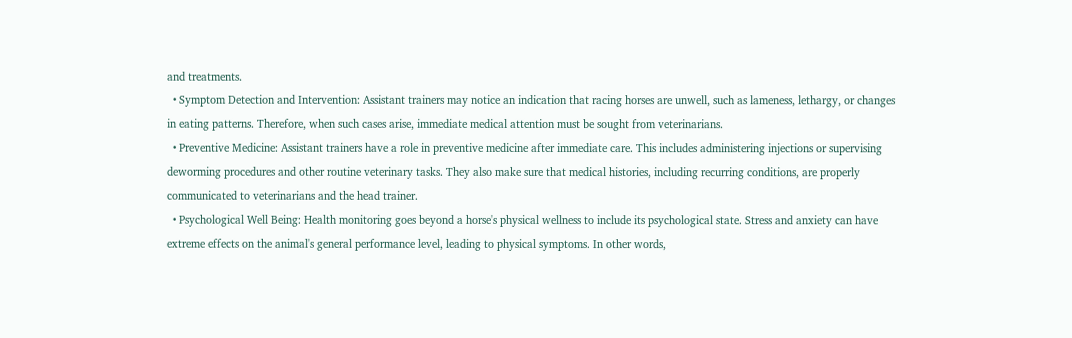and treatments.
  • Symptom Detection and Intervention: Assistant trainers may notice an indication that racing horses are unwell, such as lameness, lethargy, or changes in eating patterns. Therefore, when such cases arise, immediate medical attention must be sought from veterinarians.
  • Preventive Medicine: Assistant trainers have a role in preventive medicine after immediate care. This includes administering injections or supervising deworming procedures and other routine veterinary tasks. They also make sure that medical histories, including recurring conditions, are properly communicated to veterinarians and the head trainer.
  • Psychological Well Being: Health monitoring goes beyond a horse's physical wellness to include its psychological state. Stress and anxiety can have extreme effects on the animal's general performance level, leading to physical symptoms. In other words,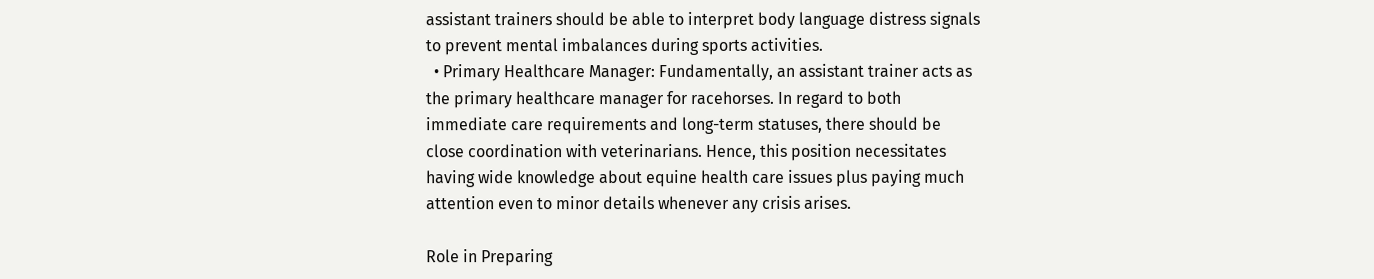assistant trainers should be able to interpret body language distress signals to prevent mental imbalances during sports activities.
  • Primary Healthcare Manager: Fundamentally, an assistant trainer acts as the primary healthcare manager for racehorses. In regard to both immediate care requirements and long-term statuses, there should be close coordination with veterinarians. Hence, this position necessitates having wide knowledge about equine health care issues plus paying much attention even to minor details whenever any crisis arises.

Role in Preparing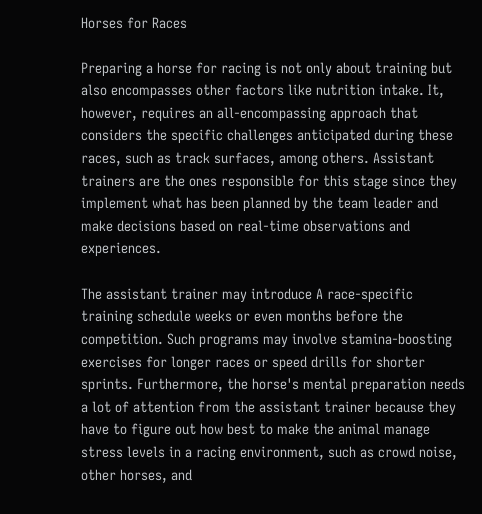Horses for Races

Preparing a horse for racing is not only about training but also encompasses other factors like nutrition intake. It, however, requires an all-encompassing approach that considers the specific challenges anticipated during these races, such as track surfaces, among others. Assistant trainers are the ones responsible for this stage since they implement what has been planned by the team leader and make decisions based on real-time observations and experiences.

The assistant trainer may introduce A race-specific training schedule weeks or even months before the competition. Such programs may involve stamina-boosting exercises for longer races or speed drills for shorter sprints. Furthermore, the horse's mental preparation needs a lot of attention from the assistant trainer because they have to figure out how best to make the animal manage stress levels in a racing environment, such as crowd noise, other horses, and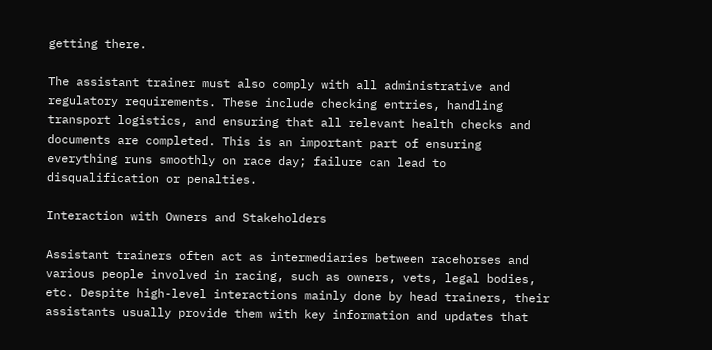getting there.

The assistant trainer must also comply with all administrative and regulatory requirements. These include checking entries, handling transport logistics, and ensuring that all relevant health checks and documents are completed. This is an important part of ensuring everything runs smoothly on race day; failure can lead to disqualification or penalties.

Interaction with Owners and Stakeholders

Assistant trainers often act as intermediaries between racehorses and various people involved in racing, such as owners, vets, legal bodies, etc. Despite high-level interactions mainly done by head trainers, their assistants usually provide them with key information and updates that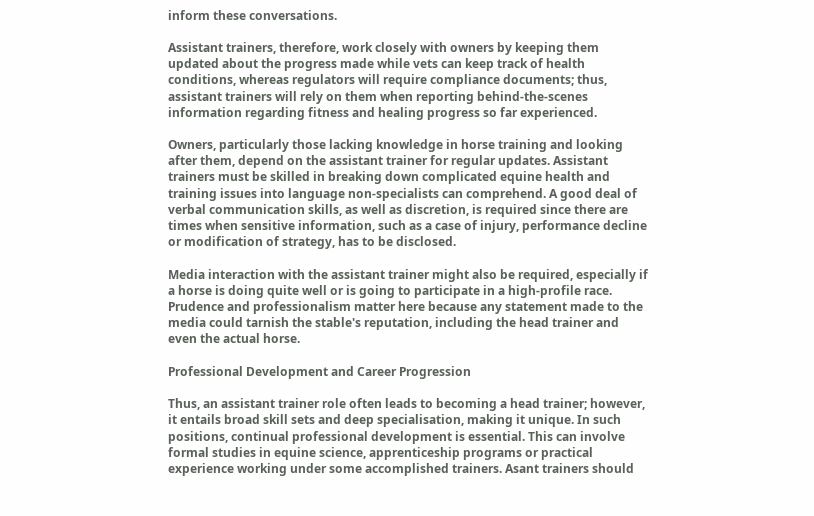inform these conversations.

Assistant trainers, therefore, work closely with owners by keeping them updated about the progress made while vets can keep track of health conditions, whereas regulators will require compliance documents; thus, assistant trainers will rely on them when reporting behind-the-scenes information regarding fitness and healing progress so far experienced.

Owners, particularly those lacking knowledge in horse training and looking after them, depend on the assistant trainer for regular updates. Assistant trainers must be skilled in breaking down complicated equine health and training issues into language non-specialists can comprehend. A good deal of verbal communication skills, as well as discretion, is required since there are times when sensitive information, such as a case of injury, performance decline or modification of strategy, has to be disclosed.

Media interaction with the assistant trainer might also be required, especially if a horse is doing quite well or is going to participate in a high-profile race. Prudence and professionalism matter here because any statement made to the media could tarnish the stable's reputation, including the head trainer and even the actual horse.

Professional Development and Career Progression

Thus, an assistant trainer role often leads to becoming a head trainer; however, it entails broad skill sets and deep specialisation, making it unique. In such positions, continual professional development is essential. This can involve formal studies in equine science, apprenticeship programs or practical experience working under some accomplished trainers. Asant trainers should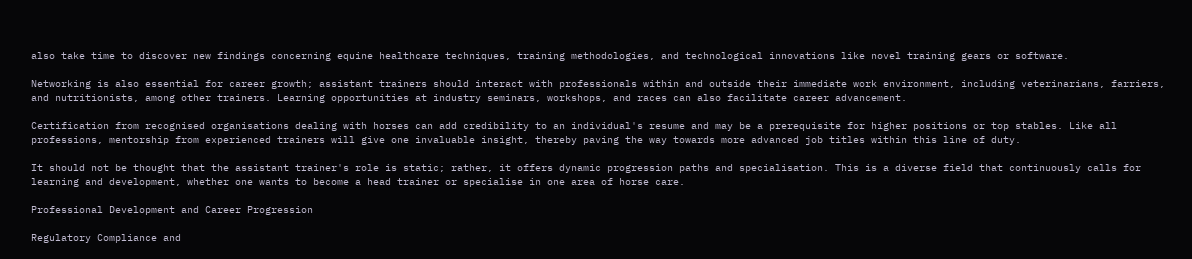also take time to discover new findings concerning equine healthcare techniques, training methodologies, and technological innovations like novel training gears or software.

Networking is also essential for career growth; assistant trainers should interact with professionals within and outside their immediate work environment, including veterinarians, farriers, and nutritionists, among other trainers. Learning opportunities at industry seminars, workshops, and races can also facilitate career advancement.

Certification from recognised organisations dealing with horses can add credibility to an individual's resume and may be a prerequisite for higher positions or top stables. Like all professions, mentorship from experienced trainers will give one invaluable insight, thereby paving the way towards more advanced job titles within this line of duty.

It should not be thought that the assistant trainer's role is static; rather, it offers dynamic progression paths and specialisation. This is a diverse field that continuously calls for learning and development, whether one wants to become a head trainer or specialise in one area of horse care.

Professional Development and Career Progression

Regulatory Compliance and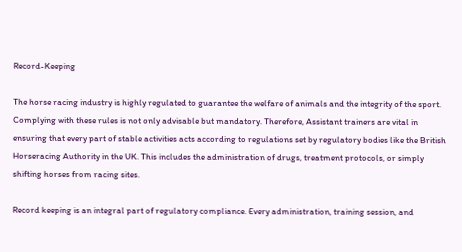Record-Keeping

The horse racing industry is highly regulated to guarantee the welfare of animals and the integrity of the sport. Complying with these rules is not only advisable but mandatory. Therefore, Assistant trainers are vital in ensuring that every part of stable activities acts according to regulations set by regulatory bodies like the British Horseracing Authority in the UK. This includes the administration of drugs, treatment protocols, or simply shifting horses from racing sites.

Record keeping is an integral part of regulatory compliance. Every administration, training session, and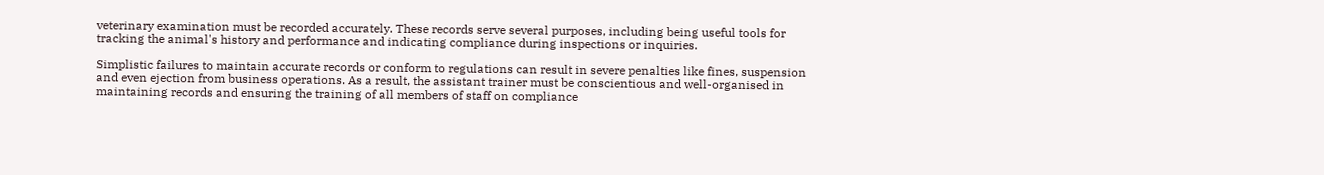veterinary examination must be recorded accurately. These records serve several purposes, including being useful tools for tracking the animal's history and performance and indicating compliance during inspections or inquiries.

Simplistic failures to maintain accurate records or conform to regulations can result in severe penalties like fines, suspension and even ejection from business operations. As a result, the assistant trainer must be conscientious and well-organised in maintaining records and ensuring the training of all members of staff on compliance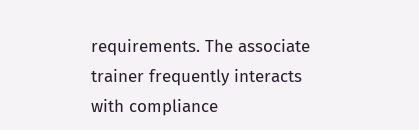requirements. The associate trainer frequently interacts with compliance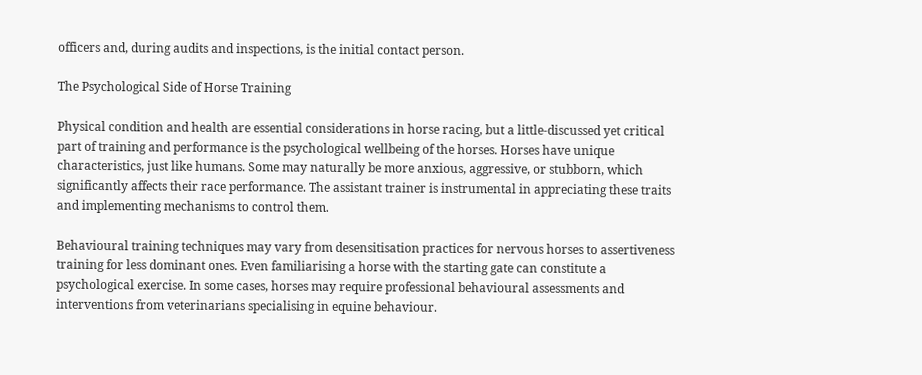officers and, during audits and inspections, is the initial contact person.

The Psychological Side of Horse Training

Physical condition and health are essential considerations in horse racing, but a little-discussed yet critical part of training and performance is the psychological wellbeing of the horses. Horses have unique characteristics, just like humans. Some may naturally be more anxious, aggressive, or stubborn, which significantly affects their race performance. The assistant trainer is instrumental in appreciating these traits and implementing mechanisms to control them.

Behavioural training techniques may vary from desensitisation practices for nervous horses to assertiveness training for less dominant ones. Even familiarising a horse with the starting gate can constitute a psychological exercise. In some cases, horses may require professional behavioural assessments and interventions from veterinarians specialising in equine behaviour.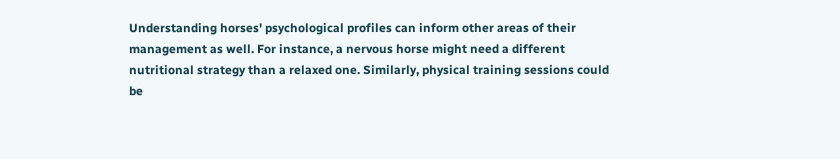Understanding horses' psychological profiles can inform other areas of their management as well. For instance, a nervous horse might need a different nutritional strategy than a relaxed one. Similarly, physical training sessions could be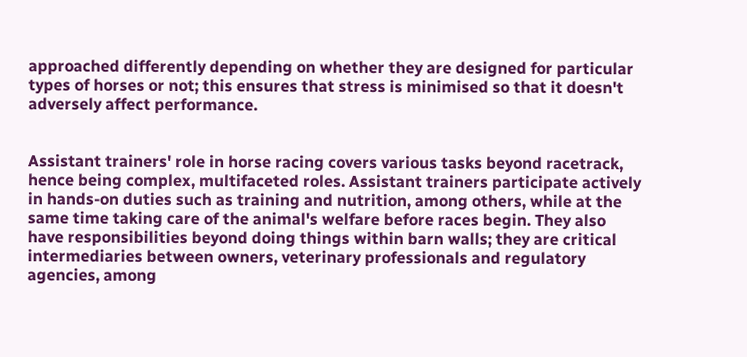approached differently depending on whether they are designed for particular types of horses or not; this ensures that stress is minimised so that it doesn't adversely affect performance.


Assistant trainers' role in horse racing covers various tasks beyond racetrack, hence being complex, multifaceted roles. Assistant trainers participate actively in hands-on duties such as training and nutrition, among others, while at the same time taking care of the animal's welfare before races begin. They also have responsibilities beyond doing things within barn walls; they are critical intermediaries between owners, veterinary professionals and regulatory agencies, among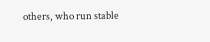others, who run stable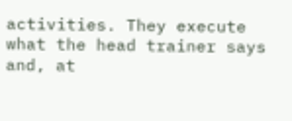activities. They execute what the head trainer says and, at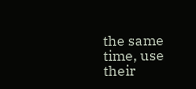the same time, use their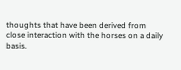thoughts that have been derived from close interaction with the horses on a daily basis.